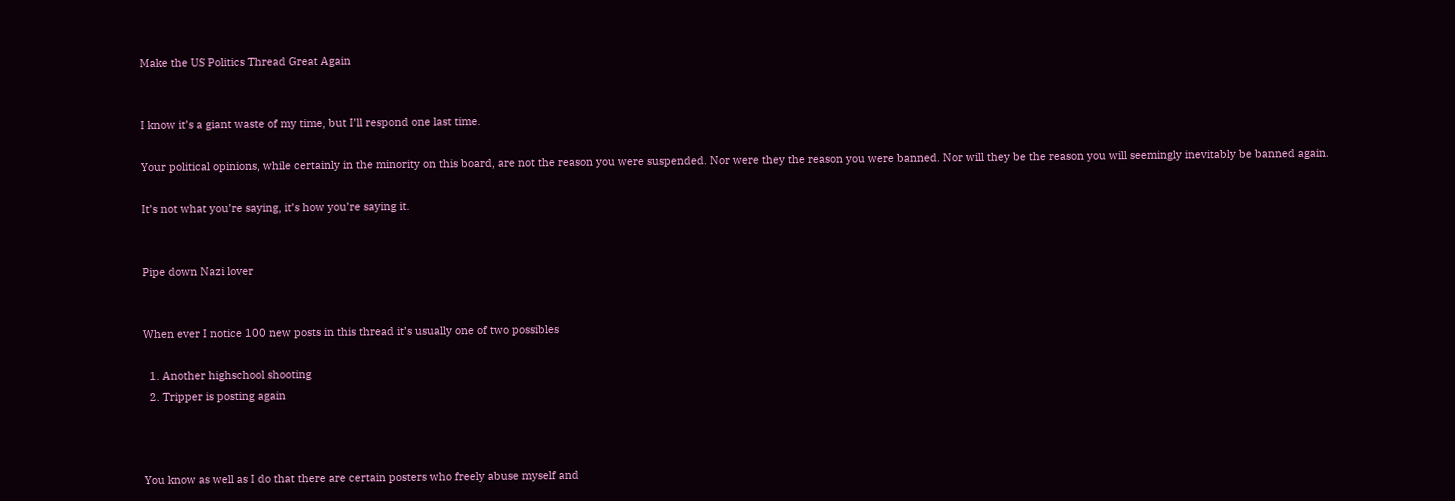Make the US Politics Thread Great Again


I know it’s a giant waste of my time, but I’ll respond one last time.

Your political opinions, while certainly in the minority on this board, are not the reason you were suspended. Nor were they the reason you were banned. Nor will they be the reason you will seemingly inevitably be banned again.

It’s not what you’re saying, it’s how you’re saying it.


Pipe down Nazi lover


When ever I notice 100 new posts in this thread it’s usually one of two possibles

  1. Another highschool shooting
  2. Tripper is posting again



You know as well as I do that there are certain posters who freely abuse myself and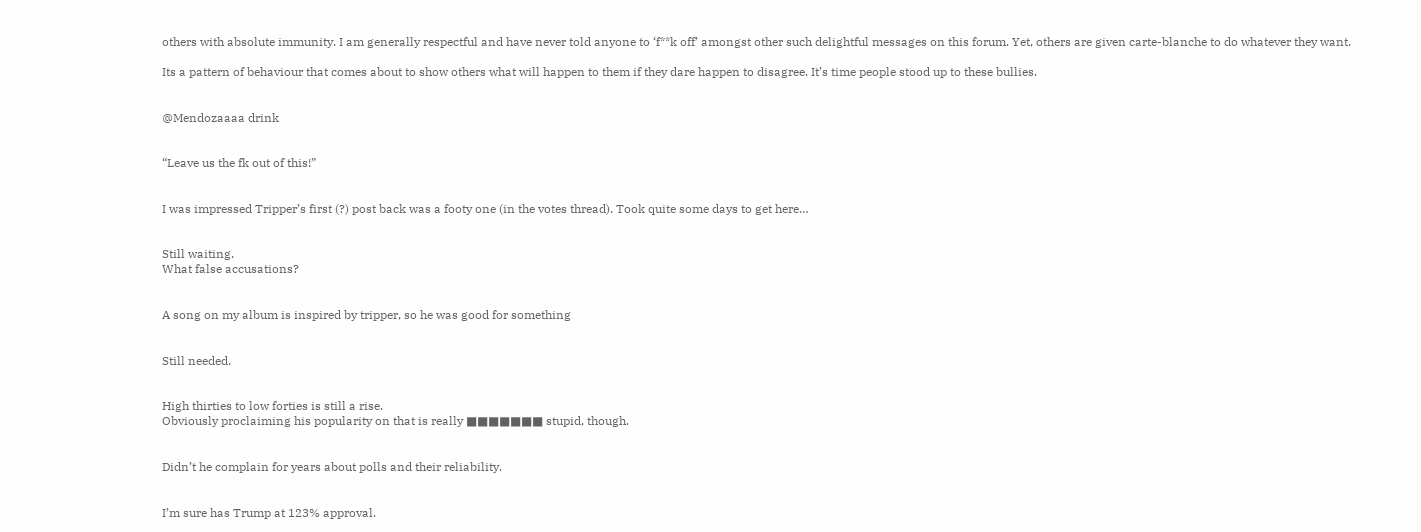others with absolute immunity. I am generally respectful and have never told anyone to ‘f**k off’ amongst other such delightful messages on this forum. Yet, others are given carte-blanche to do whatever they want.

Its a pattern of behaviour that comes about to show others what will happen to them if they dare happen to disagree. It’s time people stood up to these bullies.


@Mendozaaaa drink


“Leave us the fk out of this!”


I was impressed Tripper’s first (?) post back was a footy one (in the votes thread). Took quite some days to get here…


Still waiting.
What false accusations?


A song on my album is inspired by tripper, so he was good for something


Still needed.


High thirties to low forties is still a rise.
Obviously proclaiming his popularity on that is really ■■■■■■■ stupid, though.


Didn’t he complain for years about polls and their reliability.


I’m sure has Trump at 123% approval.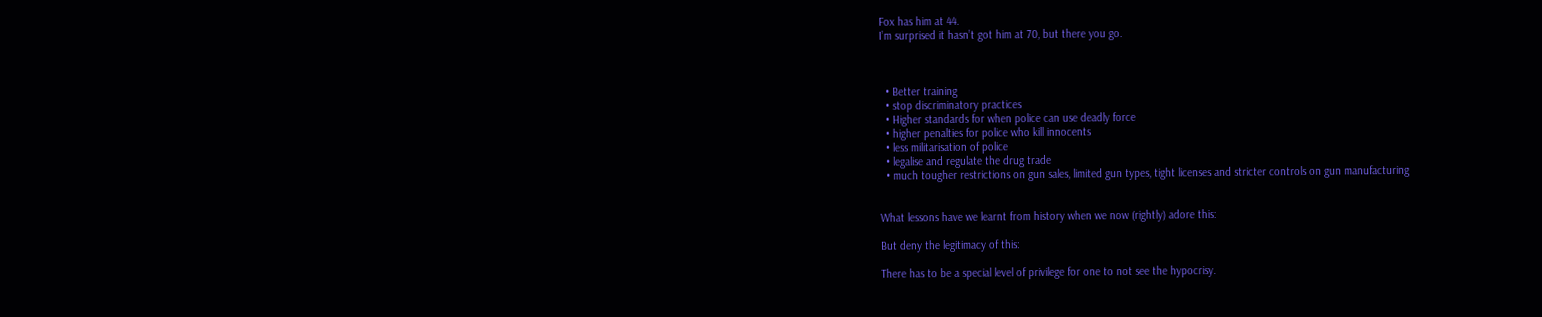Fox has him at 44.
I’m surprised it hasn’t got him at 70, but there you go.



  • Better training
  • stop discriminatory practices
  • Higher standards for when police can use deadly force
  • higher penalties for police who kill innocents
  • less militarisation of police
  • legalise and regulate the drug trade
  • much tougher restrictions on gun sales, limited gun types, tight licenses and stricter controls on gun manufacturing


What lessons have we learnt from history when we now (rightly) adore this:

But deny the legitimacy of this:

There has to be a special level of privilege for one to not see the hypocrisy.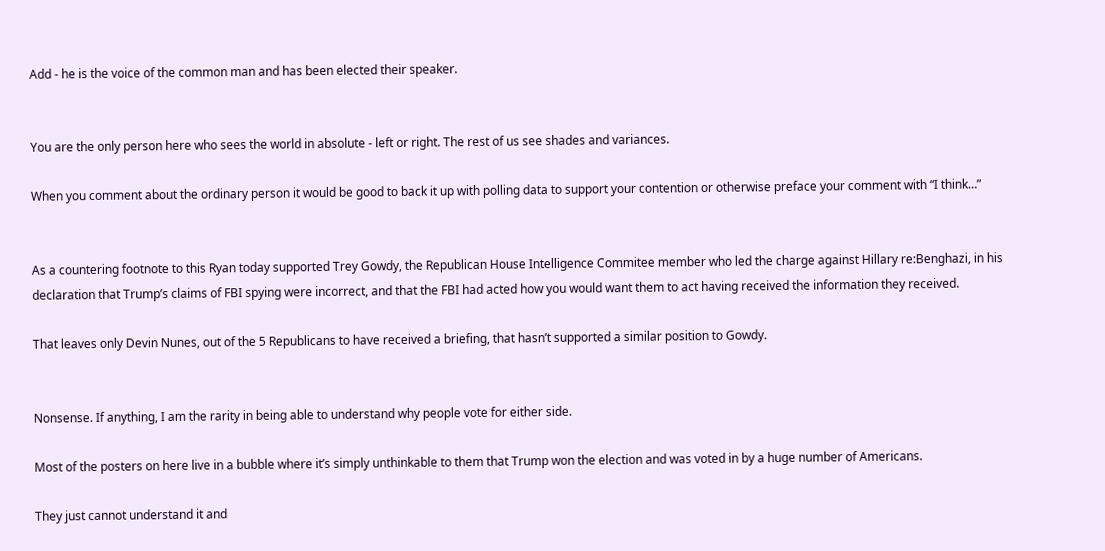Add - he is the voice of the common man and has been elected their speaker.


You are the only person here who sees the world in absolute - left or right. The rest of us see shades and variances.

When you comment about the ordinary person it would be good to back it up with polling data to support your contention or otherwise preface your comment with “I think…”


As a countering footnote to this Ryan today supported Trey Gowdy, the Republican House Intelligence Commitee member who led the charge against Hillary re:Benghazi, in his declaration that Trump’s claims of FBI spying were incorrect, and that the FBI had acted how you would want them to act having received the information they received.

That leaves only Devin Nunes, out of the 5 Republicans to have received a briefing, that hasn’t supported a similar position to Gowdy.


Nonsense. If anything, I am the rarity in being able to understand why people vote for either side.

Most of the posters on here live in a bubble where it’s simply unthinkable to them that Trump won the election and was voted in by a huge number of Americans.

They just cannot understand it and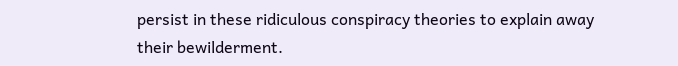persist in these ridiculous conspiracy theories to explain away their bewilderment.